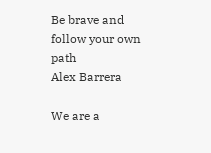Be brave and follow your own path
Alex Barrera

We are a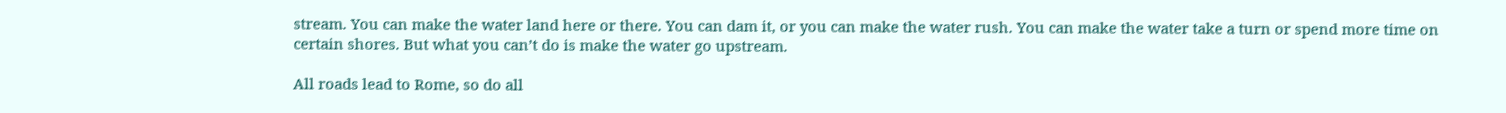stream. You can make the water land here or there. You can dam it, or you can make the water rush. You can make the water take a turn or spend more time on certain shores. But what you can’t do is make the water go upstream.

All roads lead to Rome, so do all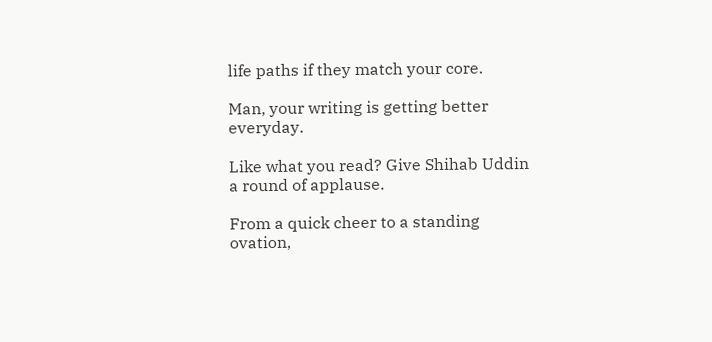life paths if they match your core.

Man, your writing is getting better everyday.

Like what you read? Give Shihab Uddin a round of applause.

From a quick cheer to a standing ovation,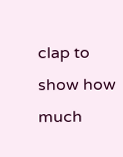clap to show how much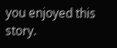you enjoyed this story.